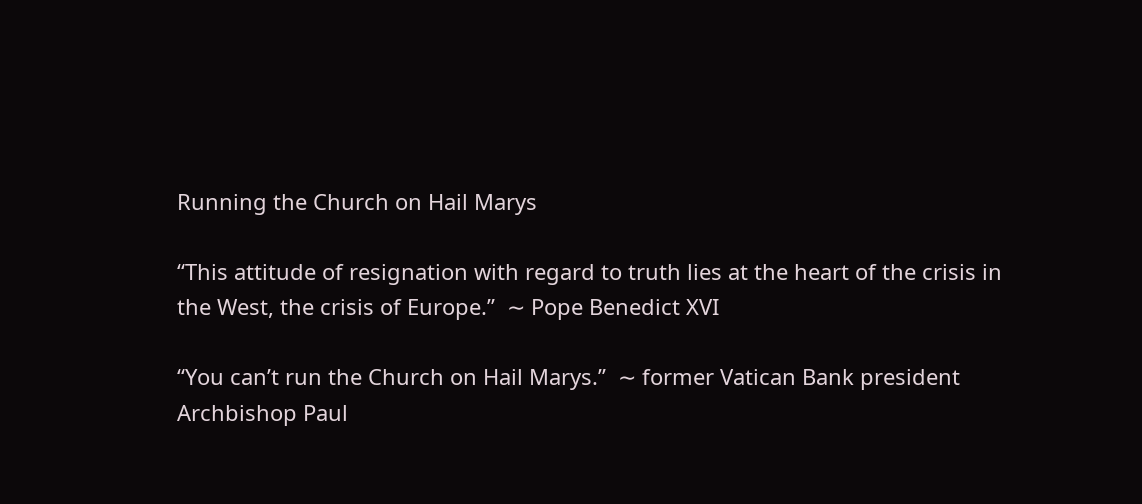Running the Church on Hail Marys

“This attitude of resignation with regard to truth lies at the heart of the crisis in the West, the crisis of Europe.”  ∼ Pope Benedict XVI

“You can’t run the Church on Hail Marys.”  ∼ former Vatican Bank president Archbishop Paul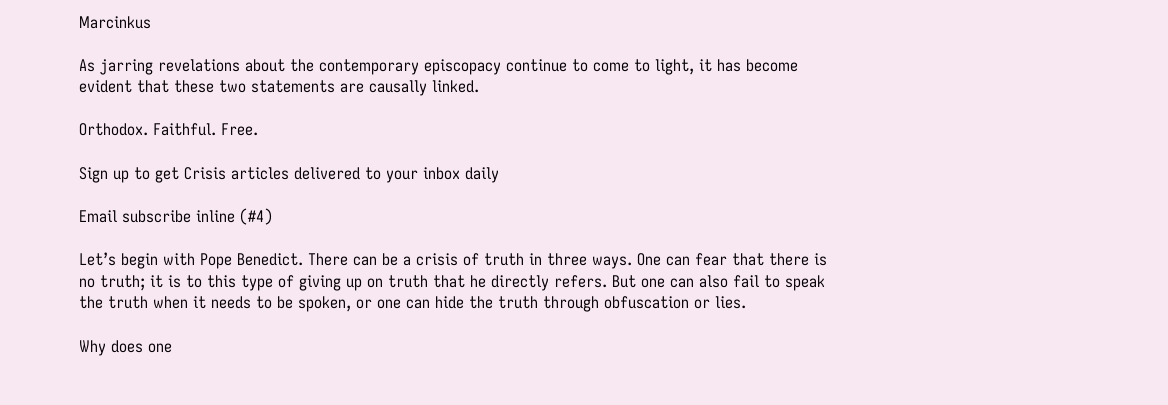Marcinkus

As jarring revelations about the contemporary episcopacy continue to come to light, it has become evident that these two statements are causally linked.

Orthodox. Faithful. Free.

Sign up to get Crisis articles delivered to your inbox daily

Email subscribe inline (#4)

Let’s begin with Pope Benedict. There can be a crisis of truth in three ways. One can fear that there is no truth; it is to this type of giving up on truth that he directly refers. But one can also fail to speak the truth when it needs to be spoken, or one can hide the truth through obfuscation or lies.

Why does one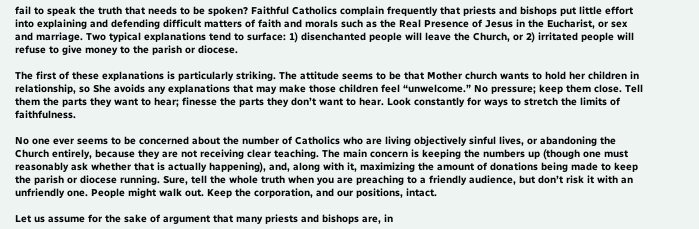fail to speak the truth that needs to be spoken? Faithful Catholics complain frequently that priests and bishops put little effort into explaining and defending difficult matters of faith and morals such as the Real Presence of Jesus in the Eucharist, or sex and marriage. Two typical explanations tend to surface: 1) disenchanted people will leave the Church, or 2) irritated people will refuse to give money to the parish or diocese.

The first of these explanations is particularly striking. The attitude seems to be that Mother church wants to hold her children in relationship, so She avoids any explanations that may make those children feel “unwelcome.” No pressure; keep them close. Tell them the parts they want to hear; finesse the parts they don’t want to hear. Look constantly for ways to stretch the limits of faithfulness.

No one ever seems to be concerned about the number of Catholics who are living objectively sinful lives, or abandoning the Church entirely, because they are not receiving clear teaching. The main concern is keeping the numbers up (though one must reasonably ask whether that is actually happening), and, along with it, maximizing the amount of donations being made to keep the parish or diocese running. Sure, tell the whole truth when you are preaching to a friendly audience, but don’t risk it with an unfriendly one. People might walk out. Keep the corporation, and our positions, intact.

Let us assume for the sake of argument that many priests and bishops are, in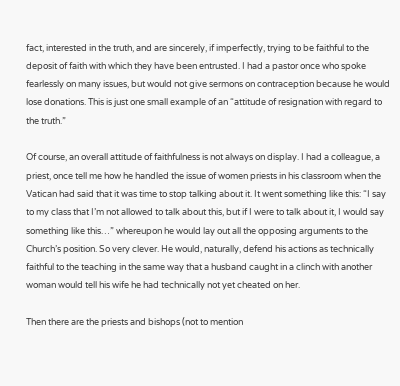fact, interested in the truth, and are sincerely, if imperfectly, trying to be faithful to the deposit of faith with which they have been entrusted. I had a pastor once who spoke fearlessly on many issues, but would not give sermons on contraception because he would lose donations. This is just one small example of an “attitude of resignation with regard to the truth.”

Of course, an overall attitude of faithfulness is not always on display. I had a colleague, a priest, once tell me how he handled the issue of women priests in his classroom when the Vatican had said that it was time to stop talking about it. It went something like this: “I say to my class that I’m not allowed to talk about this, but if I were to talk about it, I would say something like this…” whereupon he would lay out all the opposing arguments to the Church’s position. So very clever. He would, naturally, defend his actions as technically faithful to the teaching in the same way that a husband caught in a clinch with another woman would tell his wife he had technically not yet cheated on her.

Then there are the priests and bishops (not to mention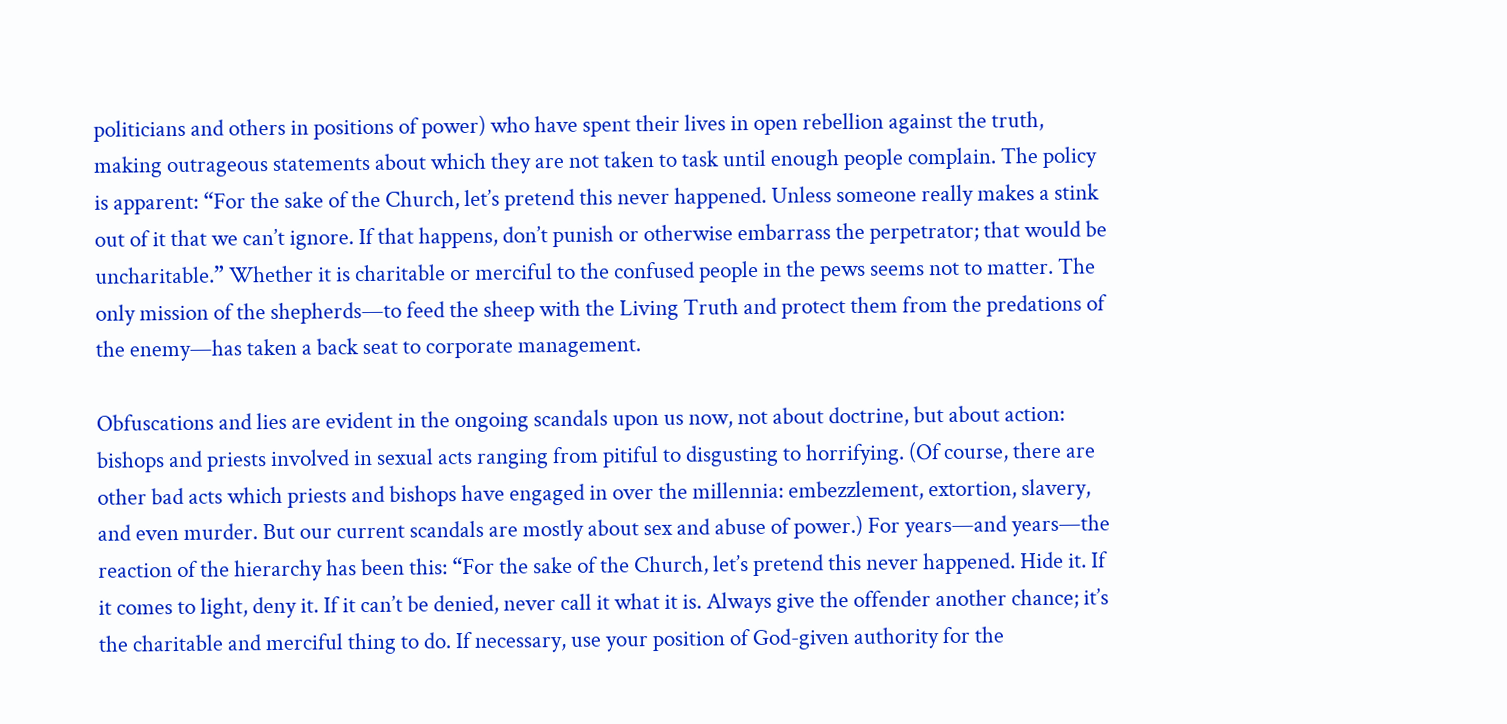politicians and others in positions of power) who have spent their lives in open rebellion against the truth, making outrageous statements about which they are not taken to task until enough people complain. The policy is apparent: “For the sake of the Church, let’s pretend this never happened. Unless someone really makes a stink out of it that we can’t ignore. If that happens, don’t punish or otherwise embarrass the perpetrator; that would be uncharitable.” Whether it is charitable or merciful to the confused people in the pews seems not to matter. The only mission of the shepherds—to feed the sheep with the Living Truth and protect them from the predations of the enemy—has taken a back seat to corporate management.

Obfuscations and lies are evident in the ongoing scandals upon us now, not about doctrine, but about action: bishops and priests involved in sexual acts ranging from pitiful to disgusting to horrifying. (Of course, there are other bad acts which priests and bishops have engaged in over the millennia: embezzlement, extortion, slavery, and even murder. But our current scandals are mostly about sex and abuse of power.) For years—and years—the reaction of the hierarchy has been this: “For the sake of the Church, let’s pretend this never happened. Hide it. If it comes to light, deny it. If it can’t be denied, never call it what it is. Always give the offender another chance; it’s the charitable and merciful thing to do. If necessary, use your position of God-given authority for the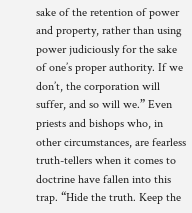sake of the retention of power and property, rather than using power judiciously for the sake of one’s proper authority. If we don’t, the corporation will suffer, and so will we.” Even priests and bishops who, in other circumstances, are fearless truth-tellers when it comes to doctrine have fallen into this trap. “Hide the truth. Keep the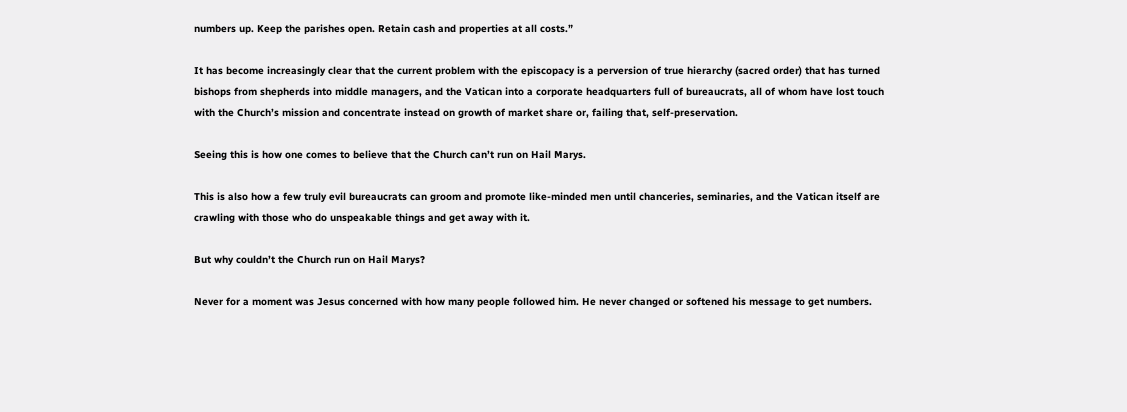numbers up. Keep the parishes open. Retain cash and properties at all costs.”

It has become increasingly clear that the current problem with the episcopacy is a perversion of true hierarchy (sacred order) that has turned bishops from shepherds into middle managers, and the Vatican into a corporate headquarters full of bureaucrats, all of whom have lost touch with the Church’s mission and concentrate instead on growth of market share or, failing that, self-preservation.

Seeing this is how one comes to believe that the Church can’t run on Hail Marys.

This is also how a few truly evil bureaucrats can groom and promote like-minded men until chanceries, seminaries, and the Vatican itself are crawling with those who do unspeakable things and get away with it.

But why couldn’t the Church run on Hail Marys?

Never for a moment was Jesus concerned with how many people followed him. He never changed or softened his message to get numbers.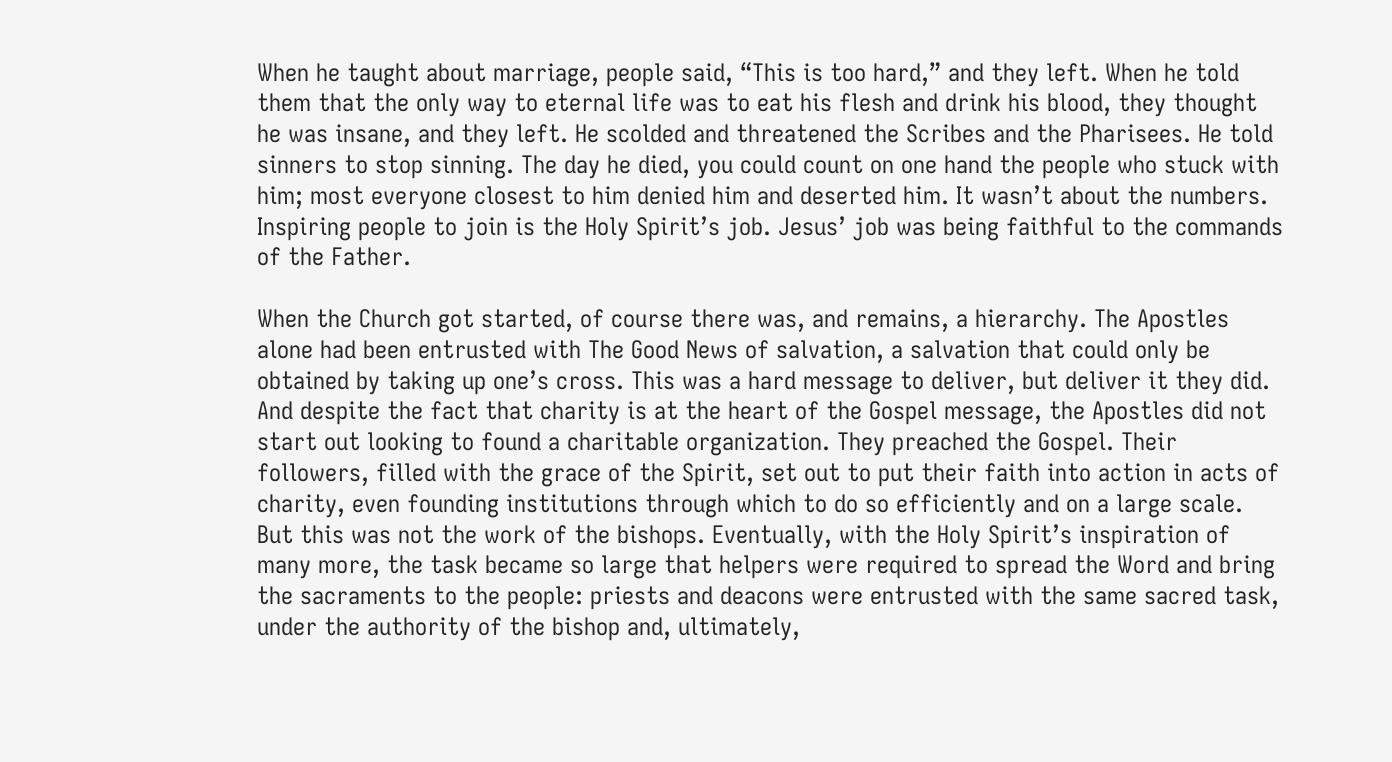When he taught about marriage, people said, “This is too hard,” and they left. When he told them that the only way to eternal life was to eat his flesh and drink his blood, they thought he was insane, and they left. He scolded and threatened the Scribes and the Pharisees. He told sinners to stop sinning. The day he died, you could count on one hand the people who stuck with him; most everyone closest to him denied him and deserted him. It wasn’t about the numbers. Inspiring people to join is the Holy Spirit’s job. Jesus’ job was being faithful to the commands of the Father.

When the Church got started, of course there was, and remains, a hierarchy. The Apostles alone had been entrusted with The Good News of salvation, a salvation that could only be obtained by taking up one’s cross. This was a hard message to deliver, but deliver it they did. And despite the fact that charity is at the heart of the Gospel message, the Apostles did not start out looking to found a charitable organization. They preached the Gospel. Their followers, filled with the grace of the Spirit, set out to put their faith into action in acts of charity, even founding institutions through which to do so efficiently and on a large scale. But this was not the work of the bishops. Eventually, with the Holy Spirit’s inspiration of many more, the task became so large that helpers were required to spread the Word and bring the sacraments to the people: priests and deacons were entrusted with the same sacred task, under the authority of the bishop and, ultimately,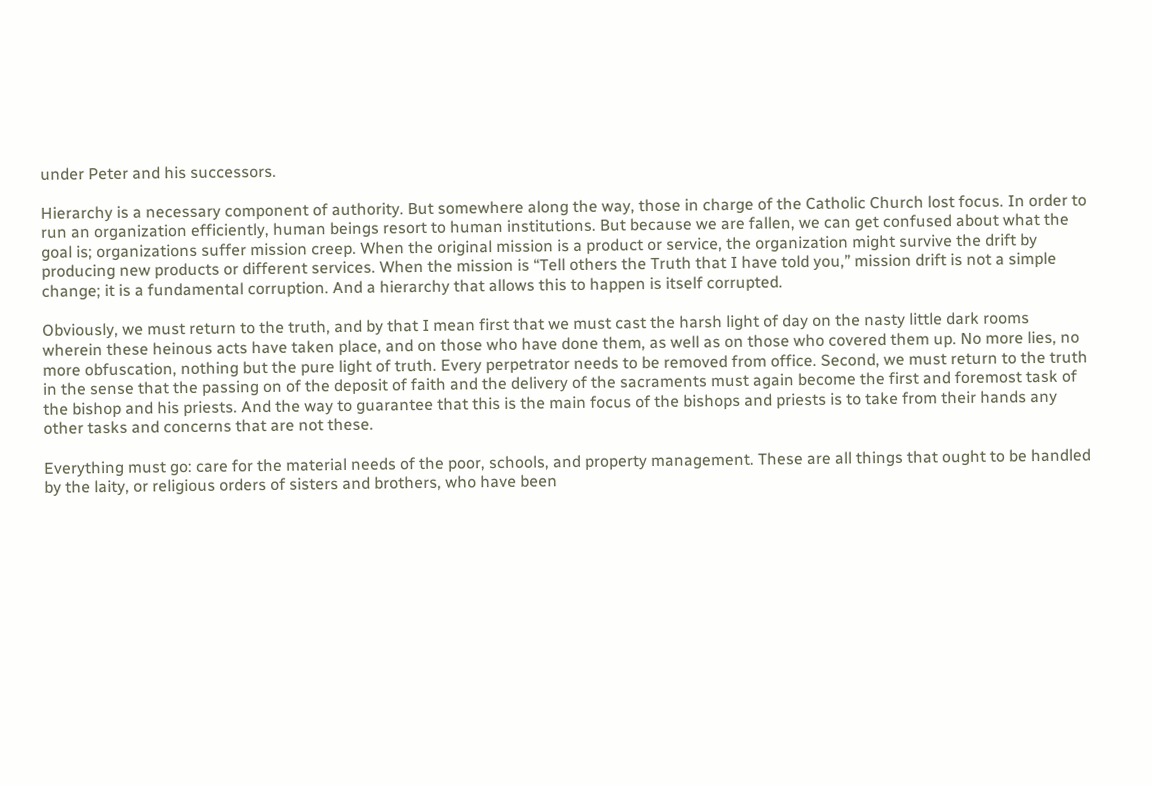under Peter and his successors.

Hierarchy is a necessary component of authority. But somewhere along the way, those in charge of the Catholic Church lost focus. In order to run an organization efficiently, human beings resort to human institutions. But because we are fallen, we can get confused about what the goal is; organizations suffer mission creep. When the original mission is a product or service, the organization might survive the drift by producing new products or different services. When the mission is “Tell others the Truth that I have told you,” mission drift is not a simple change; it is a fundamental corruption. And a hierarchy that allows this to happen is itself corrupted.

Obviously, we must return to the truth, and by that I mean first that we must cast the harsh light of day on the nasty little dark rooms wherein these heinous acts have taken place, and on those who have done them, as well as on those who covered them up. No more lies, no more obfuscation, nothing but the pure light of truth. Every perpetrator needs to be removed from office. Second, we must return to the truth in the sense that the passing on of the deposit of faith and the delivery of the sacraments must again become the first and foremost task of the bishop and his priests. And the way to guarantee that this is the main focus of the bishops and priests is to take from their hands any other tasks and concerns that are not these.

Everything must go: care for the material needs of the poor, schools, and property management. These are all things that ought to be handled by the laity, or religious orders of sisters and brothers, who have been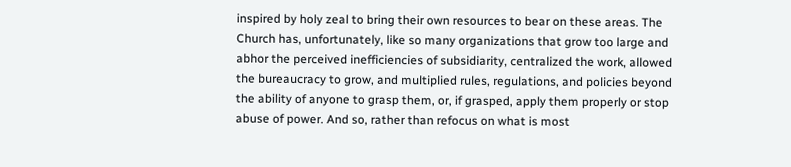inspired by holy zeal to bring their own resources to bear on these areas. The Church has, unfortunately, like so many organizations that grow too large and abhor the perceived inefficiencies of subsidiarity, centralized the work, allowed the bureaucracy to grow, and multiplied rules, regulations, and policies beyond the ability of anyone to grasp them, or, if grasped, apply them properly or stop abuse of power. And so, rather than refocus on what is most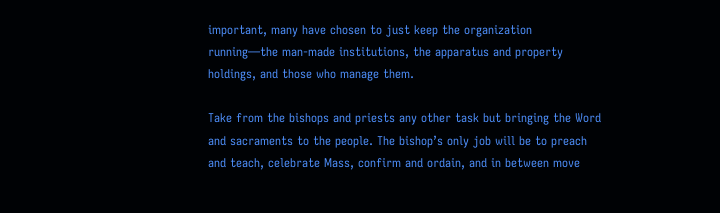important, many have chosen to just keep the organization running—the man-made institutions, the apparatus and property holdings, and those who manage them.

Take from the bishops and priests any other task but bringing the Word and sacraments to the people. The bishop’s only job will be to preach and teach, celebrate Mass, confirm and ordain, and in between move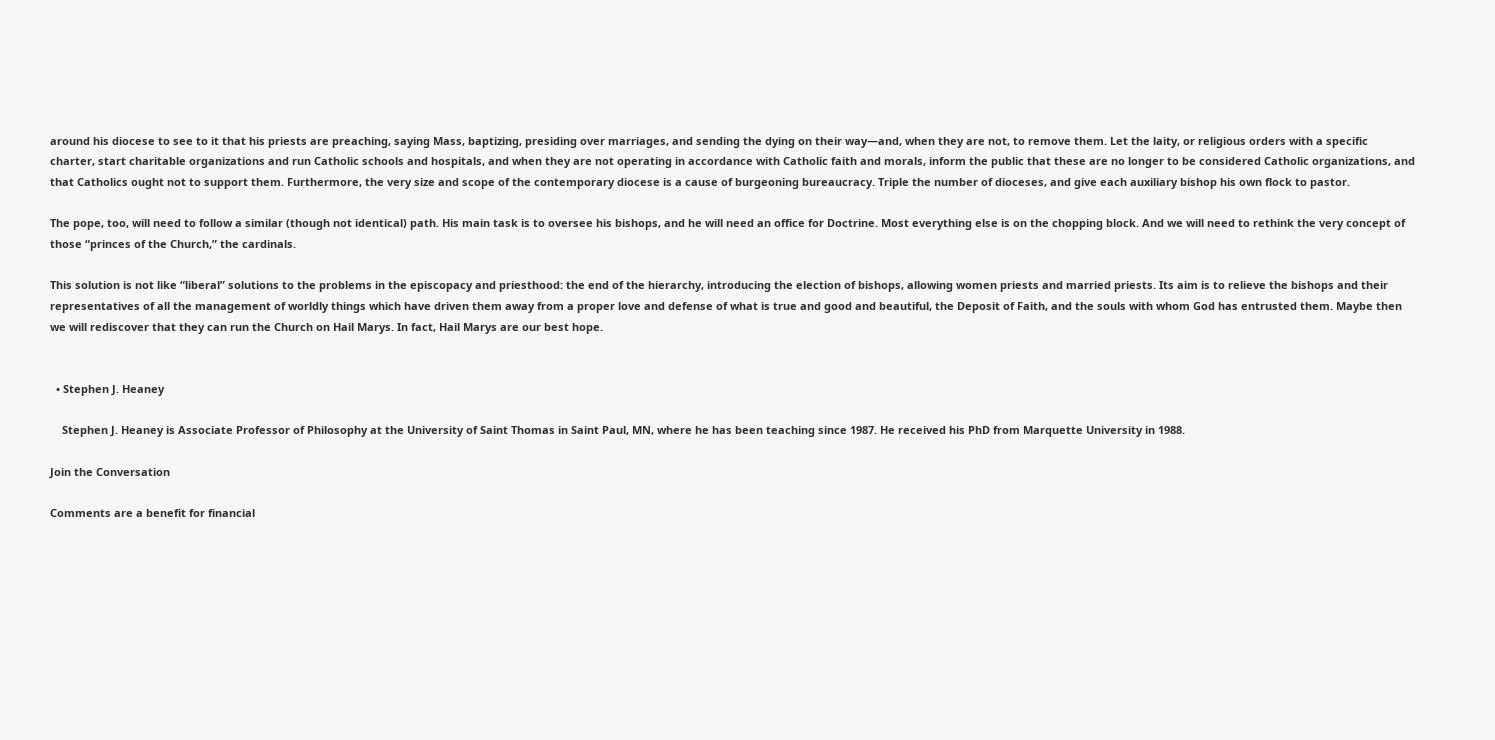around his diocese to see to it that his priests are preaching, saying Mass, baptizing, presiding over marriages, and sending the dying on their way—and, when they are not, to remove them. Let the laity, or religious orders with a specific charter, start charitable organizations and run Catholic schools and hospitals, and when they are not operating in accordance with Catholic faith and morals, inform the public that these are no longer to be considered Catholic organizations, and that Catholics ought not to support them. Furthermore, the very size and scope of the contemporary diocese is a cause of burgeoning bureaucracy. Triple the number of dioceses, and give each auxiliary bishop his own flock to pastor.

The pope, too, will need to follow a similar (though not identical) path. His main task is to oversee his bishops, and he will need an office for Doctrine. Most everything else is on the chopping block. And we will need to rethink the very concept of those “princes of the Church,” the cardinals.

This solution is not like “liberal” solutions to the problems in the episcopacy and priesthood: the end of the hierarchy, introducing the election of bishops, allowing women priests and married priests. Its aim is to relieve the bishops and their representatives of all the management of worldly things which have driven them away from a proper love and defense of what is true and good and beautiful, the Deposit of Faith, and the souls with whom God has entrusted them. Maybe then we will rediscover that they can run the Church on Hail Marys. In fact, Hail Marys are our best hope.


  • Stephen J. Heaney

    Stephen J. Heaney is Associate Professor of Philosophy at the University of Saint Thomas in Saint Paul, MN, where he has been teaching since 1987. He received his PhD from Marquette University in 1988.

Join the Conversation

Comments are a benefit for financial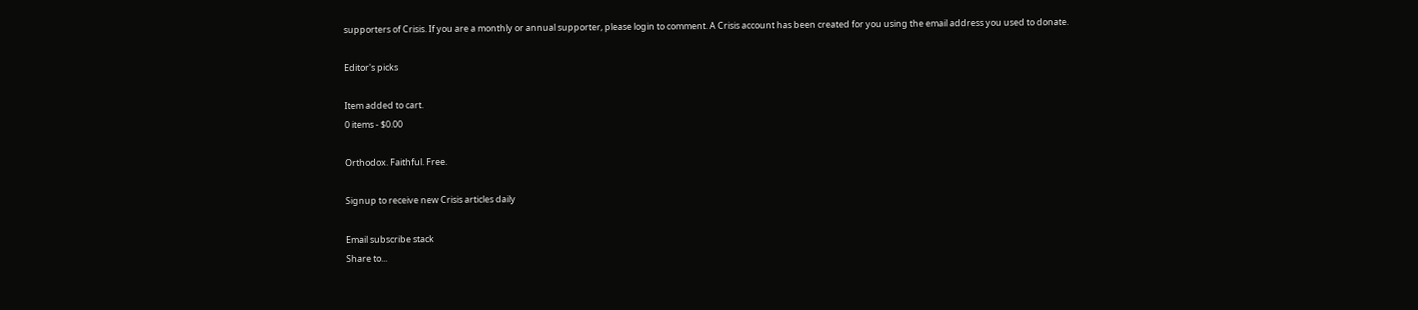supporters of Crisis. If you are a monthly or annual supporter, please login to comment. A Crisis account has been created for you using the email address you used to donate.

Editor's picks

Item added to cart.
0 items - $0.00

Orthodox. Faithful. Free.

Signup to receive new Crisis articles daily

Email subscribe stack
Share to...